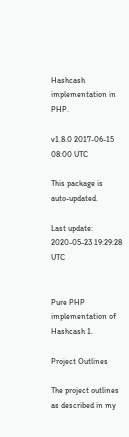Hashcash implementation in PHP.

v1.8.0 2017-06-15 08:00 UTC

This package is auto-updated.

Last update: 2020-05-23 19:29:28 UTC


Pure PHP implementation of Hashcash 1.

Project Outlines

The project outlines as described in my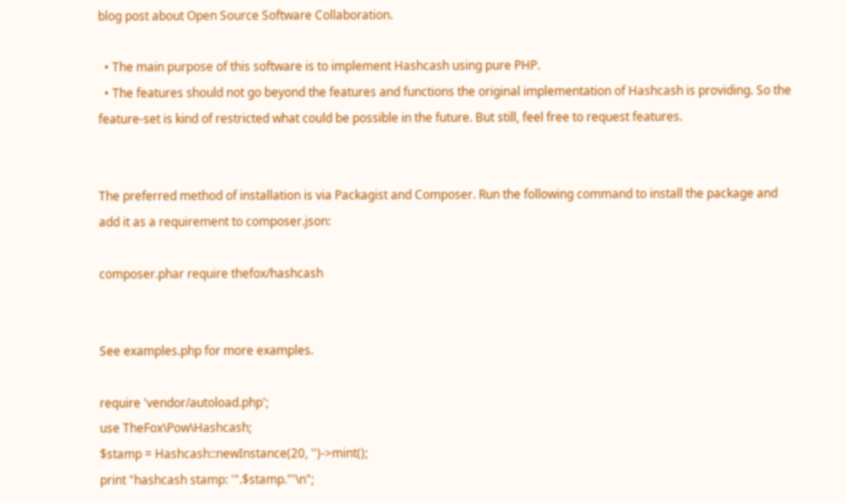blog post about Open Source Software Collaboration.

  • The main purpose of this software is to implement Hashcash using pure PHP.
  • The features should not go beyond the features and functions the original implementation of Hashcash is providing. So the feature-set is kind of restricted what could be possible in the future. But still, feel free to request features.


The preferred method of installation is via Packagist and Composer. Run the following command to install the package and add it as a requirement to composer.json:

composer.phar require thefox/hashcash


See examples.php for more examples.

require 'vendor/autoload.php';
use TheFox\Pow\Hashcash;
$stamp = Hashcash::newInstance(20, '')->mint();
print "hashcash stamp: '".$stamp."'\n";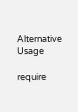Alternative Usage

require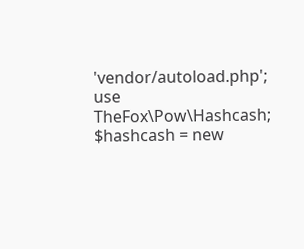'vendor/autoload.php';
use TheFox\Pow\Hashcash;
$hashcash = new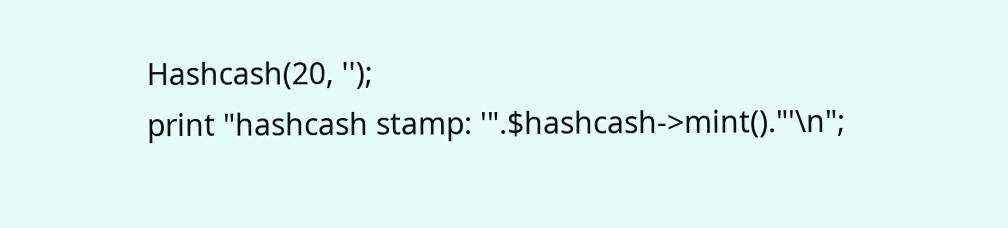Hashcash(20, '');
print "hashcash stamp: '".$hashcash->mint()."'\n";